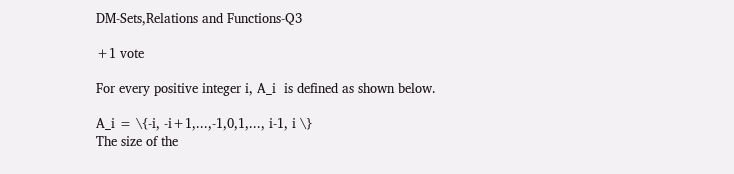DM-Sets,Relations and Functions-Q3

+1 vote

For every positive integer i, A_i  is defined as shown below.

A_i = \{-i, -i+1,...,-1,0,1,..., i-1, i \}
The size of the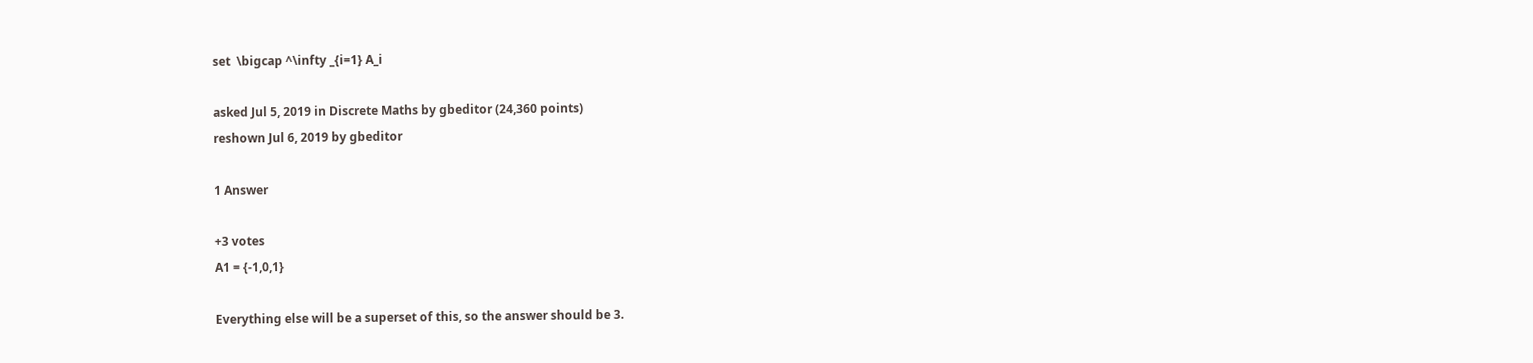set  \bigcap ^\infty _{i=1} A_i

asked Jul 5, 2019 in Discrete Maths by gbeditor (24,360 points)
reshown Jul 6, 2019 by gbeditor

1 Answer

+3 votes
A1 = {-1,0,1}

Everything else will be a superset of this, so the answer should be 3.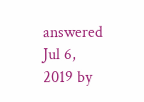answered Jul 6, 2019 by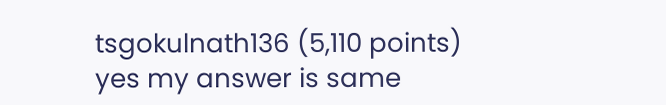tsgokulnath136 (5,110 points)
yes my answer is same